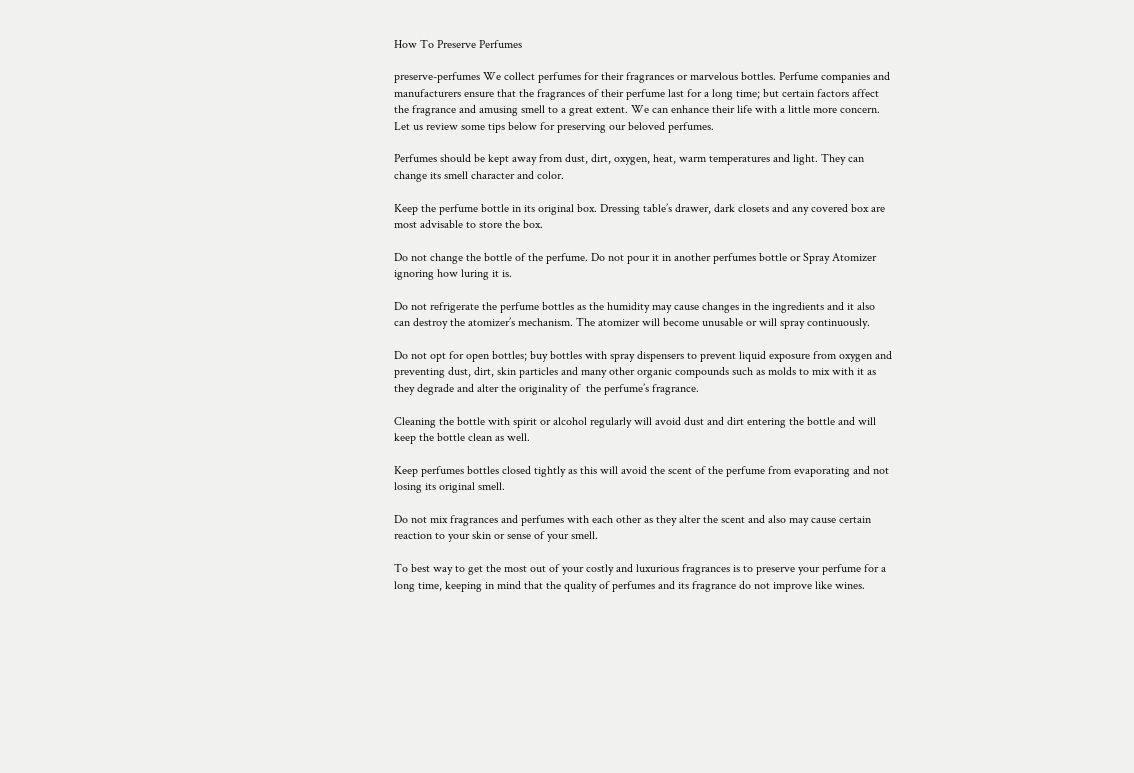How To Preserve Perfumes

preserve-perfumes We collect perfumes for their fragrances or marvelous bottles. Perfume companies and manufacturers ensure that the fragrances of their perfume last for a long time; but certain factors affect the fragrance and amusing smell to a great extent. We can enhance their life with a little more concern. Let us review some tips below for preserving our beloved perfumes.

Perfumes should be kept away from dust, dirt, oxygen, heat, warm temperatures and light. They can change its smell character and color.

Keep the perfume bottle in its original box. Dressing table’s drawer, dark closets and any covered box are most advisable to store the box.

Do not change the bottle of the perfume. Do not pour it in another perfumes bottle or Spray Atomizer ignoring how luring it is.

Do not refrigerate the perfume bottles as the humidity may cause changes in the ingredients and it also can destroy the atomizer’s mechanism. The atomizer will become unusable or will spray continuously.

Do not opt for open bottles; buy bottles with spray dispensers to prevent liquid exposure from oxygen and preventing dust, dirt, skin particles and many other organic compounds such as molds to mix with it as they degrade and alter the originality of  the perfume’s fragrance.

Cleaning the bottle with spirit or alcohol regularly will avoid dust and dirt entering the bottle and will keep the bottle clean as well.

Keep perfumes bottles closed tightly as this will avoid the scent of the perfume from evaporating and not losing its original smell.

Do not mix fragrances and perfumes with each other as they alter the scent and also may cause certain reaction to your skin or sense of your smell.

To best way to get the most out of your costly and luxurious fragrances is to preserve your perfume for a long time, keeping in mind that the quality of perfumes and its fragrance do not improve like wines.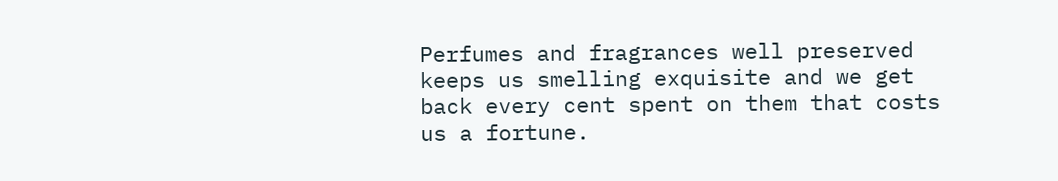Perfumes and fragrances well preserved keeps us smelling exquisite and we get back every cent spent on them that costs us a fortune.